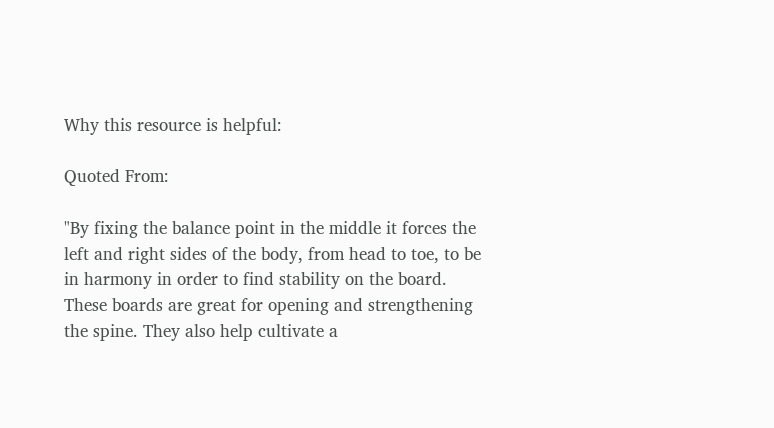Why this resource is helpful:

Quoted From:

"By fixing the balance point in the middle it forces the left and right sides of the body, from head to toe, to be in harmony in order to find stability on the board.
These boards are great for opening and strengthening the spine. They also help cultivate a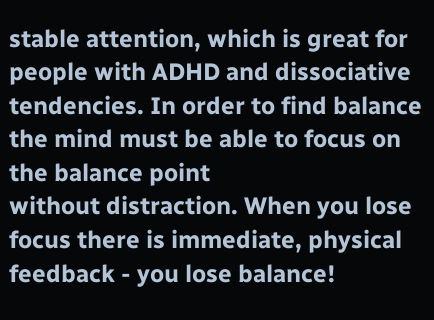stable attention, which is great for people with ADHD and dissociative tendencies. In order to find balance the mind must be able to focus on the balance point
without distraction. When you lose focus there is immediate, physical feedback - you lose balance!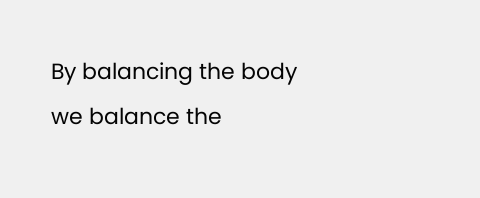By balancing the body
we balance the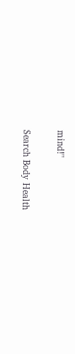mind!"

Search Body Health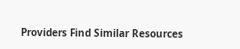Providers Find Similar Resources